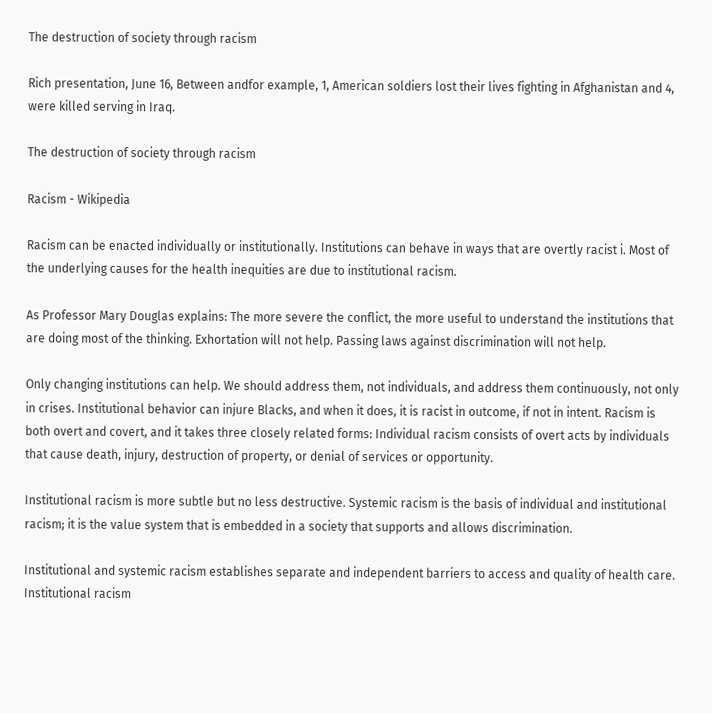The destruction of society through racism

Rich presentation, June 16, Between andfor example, 1, American soldiers lost their lives fighting in Afghanistan and 4, were killed serving in Iraq.

The destruction of society through racism

Racism - Wikipedia

Racism can be enacted individually or institutionally. Institutions can behave in ways that are overtly racist i. Most of the underlying causes for the health inequities are due to institutional racism.

As Professor Mary Douglas explains: The more severe the conflict, the more useful to understand the institutions that are doing most of the thinking. Exhortation will not help. Passing laws against discrimination will not help.

Only changing institutions can help. We should address them, not individuals, and address them continuously, not only in crises. Institutional behavior can injure Blacks, and when it does, it is racist in outcome, if not in intent. Racism is both overt and covert, and it takes three closely related forms: Individual racism consists of overt acts by individuals that cause death, injury, destruction of property, or denial of services or opportunity.

Institutional racism is more subtle but no less destructive. Systemic racism is the basis of individual and institutional racism; it is the value system that is embedded in a society that supports and allows discrimination.

Institutional and systemic racism establishes separate and independent barriers to access and quality of health care. Institutional racism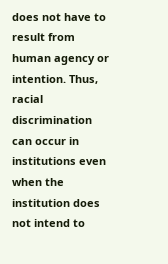does not have to result from human agency or intention. Thus, racial discrimination can occur in institutions even when the institution does not intend to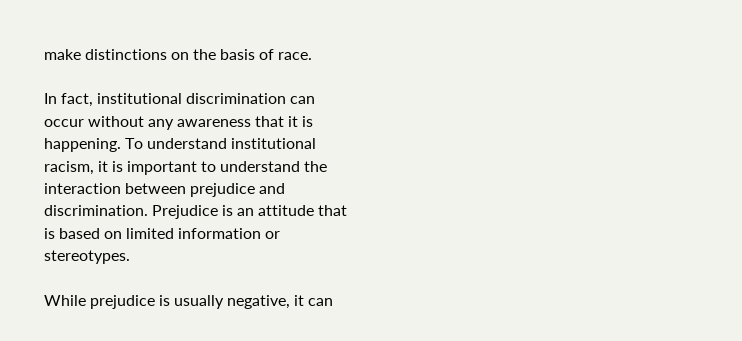make distinctions on the basis of race.

In fact, institutional discrimination can occur without any awareness that it is happening. To understand institutional racism, it is important to understand the interaction between prejudice and discrimination. Prejudice is an attitude that is based on limited information or stereotypes.

While prejudice is usually negative, it can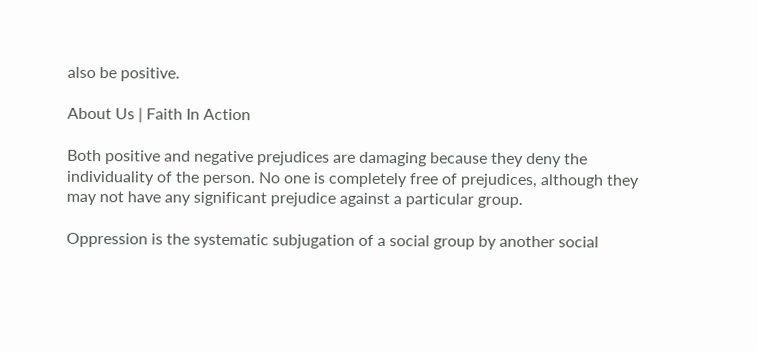also be positive.

About Us | Faith In Action

Both positive and negative prejudices are damaging because they deny the individuality of the person. No one is completely free of prejudices, although they may not have any significant prejudice against a particular group.

Oppression is the systematic subjugation of a social group by another social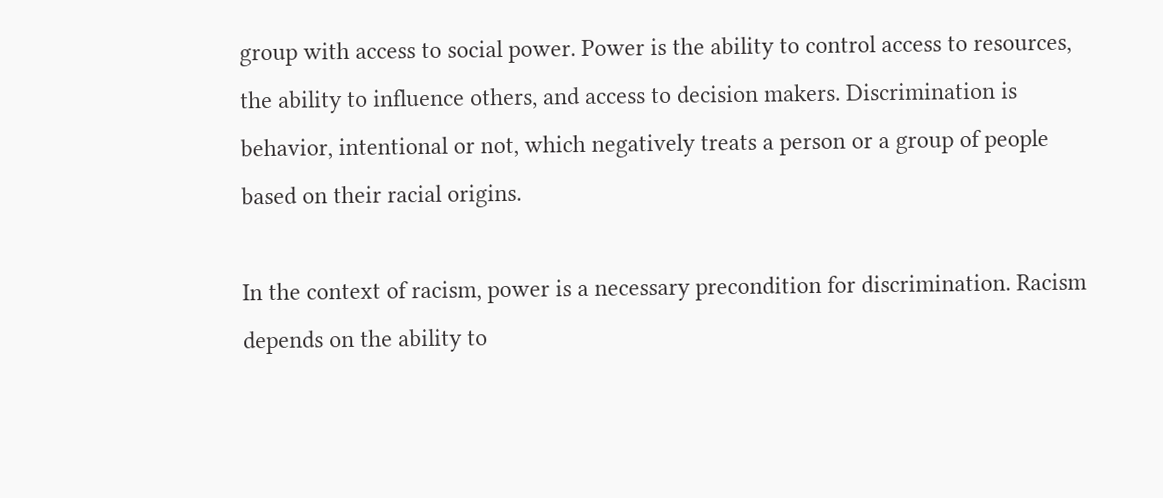group with access to social power. Power is the ability to control access to resources, the ability to influence others, and access to decision makers. Discrimination is behavior, intentional or not, which negatively treats a person or a group of people based on their racial origins.

In the context of racism, power is a necessary precondition for discrimination. Racism depends on the ability to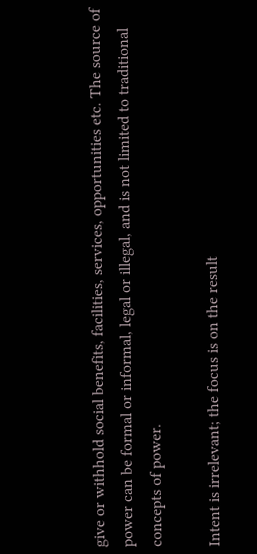give or withhold social benefits, facilities, services, opportunities etc. The source of power can be formal or informal, legal or illegal, and is not limited to traditional concepts of power.

Intent is irrelevant; the focus is on the result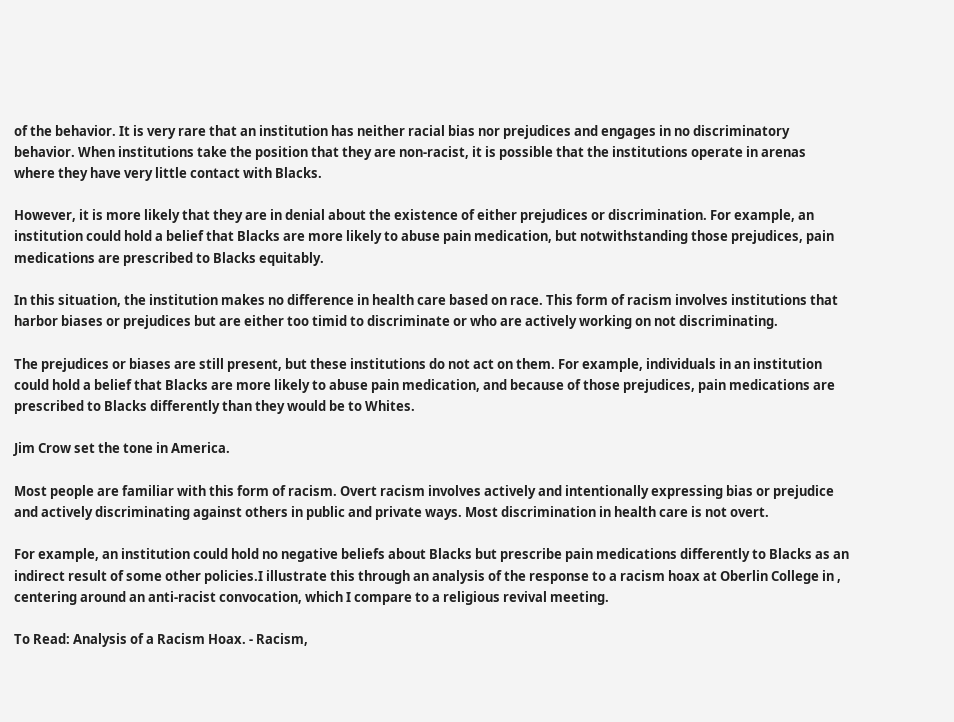of the behavior. It is very rare that an institution has neither racial bias nor prejudices and engages in no discriminatory behavior. When institutions take the position that they are non-racist, it is possible that the institutions operate in arenas where they have very little contact with Blacks.

However, it is more likely that they are in denial about the existence of either prejudices or discrimination. For example, an institution could hold a belief that Blacks are more likely to abuse pain medication, but notwithstanding those prejudices, pain medications are prescribed to Blacks equitably.

In this situation, the institution makes no difference in health care based on race. This form of racism involves institutions that harbor biases or prejudices but are either too timid to discriminate or who are actively working on not discriminating.

The prejudices or biases are still present, but these institutions do not act on them. For example, individuals in an institution could hold a belief that Blacks are more likely to abuse pain medication, and because of those prejudices, pain medications are prescribed to Blacks differently than they would be to Whites.

Jim Crow set the tone in America.

Most people are familiar with this form of racism. Overt racism involves actively and intentionally expressing bias or prejudice and actively discriminating against others in public and private ways. Most discrimination in health care is not overt.

For example, an institution could hold no negative beliefs about Blacks but prescribe pain medications differently to Blacks as an indirect result of some other policies.I illustrate this through an analysis of the response to a racism hoax at Oberlin College in , centering around an anti-racist convocation, which I compare to a religious revival meeting.

To Read: Analysis of a Racism Hoax. - Racism,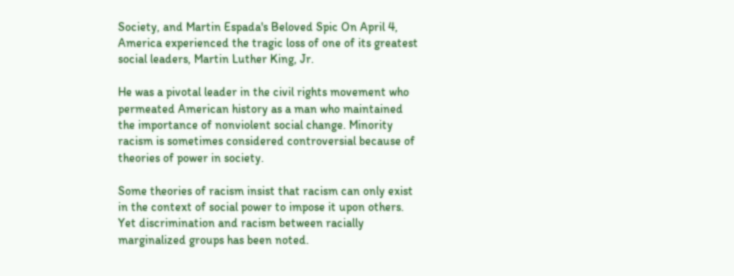Society, and Martin Espada's Beloved Spic On April 4, America experienced the tragic loss of one of its greatest social leaders, Martin Luther King, Jr.

He was a pivotal leader in the civil rights movement who permeated American history as a man who maintained the importance of nonviolent social change. Minority racism is sometimes considered controversial because of theories of power in society.

Some theories of racism insist that racism can only exist in the context of social power to impose it upon others. Yet discrimination and racism between racially marginalized groups has been noted.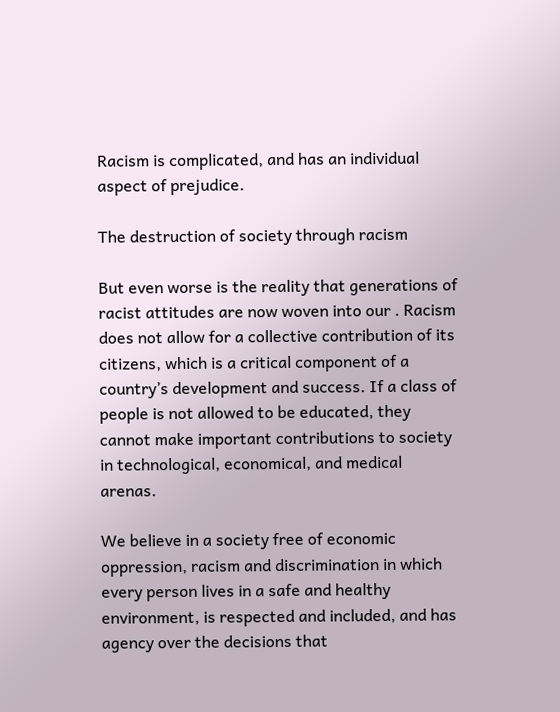Racism is complicated, and has an individual aspect of prejudice.

The destruction of society through racism

But even worse is the reality that generations of racist attitudes are now woven into our . Racism does not allow for a collective contribution of its citizens, which is a critical component of a country’s development and success. If a class of people is not allowed to be educated, they cannot make important contributions to society in technological, economical, and medical arenas.

We believe in a society free of economic oppression, racism and discrimination in which every person lives in a safe and healthy environment, is respected and included, and has agency over the decisions that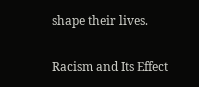shape their lives.

Racism and Its Effect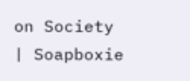on Society | Soapboxie